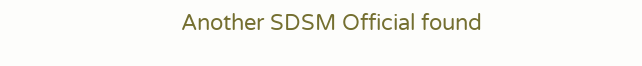Another SDSM Official found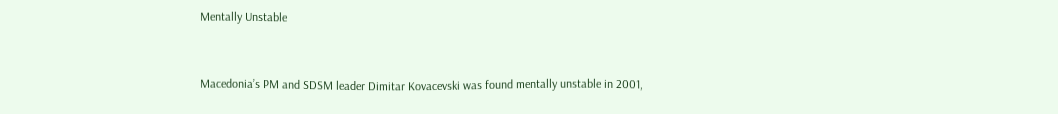Mentally Unstable


Macedonia’s PM and SDSM leader Dimitar Kovacevski was found mentally unstable in 2001,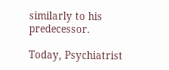similarly to his predecessor.

Today, Psychiatrist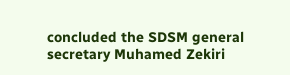concluded the SDSM general secretary Muhamed Zekiri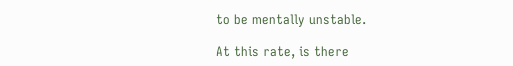to be mentally unstable.

At this rate, is there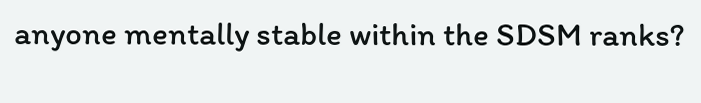anyone mentally stable within the SDSM ranks?